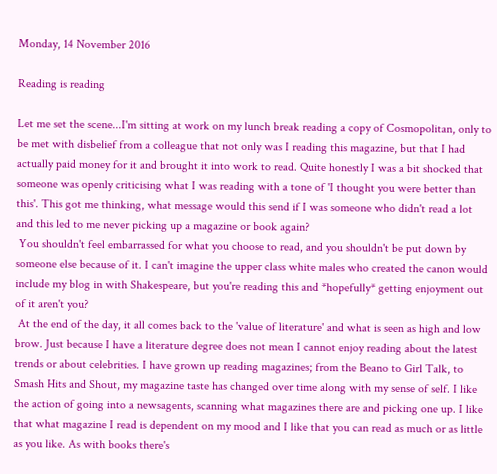Monday, 14 November 2016

Reading is reading

Let me set the scene...I'm sitting at work on my lunch break reading a copy of Cosmopolitan, only to be met with disbelief from a colleague that not only was I reading this magazine, but that I had actually paid money for it and brought it into work to read. Quite honestly I was a bit shocked that someone was openly criticising what I was reading with a tone of 'I thought you were better than this'. This got me thinking, what message would this send if I was someone who didn't read a lot and this led to me never picking up a magazine or book again?
 You shouldn't feel embarrassed for what you choose to read, and you shouldn't be put down by someone else because of it. I can't imagine the upper class white males who created the canon would include my blog in with Shakespeare, but you're reading this and *hopefully* getting enjoyment out of it aren't you?
 At the end of the day, it all comes back to the 'value of literature' and what is seen as high and low brow. Just because I have a literature degree does not mean I cannot enjoy reading about the latest trends or about celebrities. I have grown up reading magazines; from the Beano to Girl Talk, to Smash Hits and Shout, my magazine taste has changed over time along with my sense of self. I like the action of going into a newsagents, scanning what magazines there are and picking one up. I like that what magazine I read is dependent on my mood and I like that you can read as much or as little as you like. As with books there's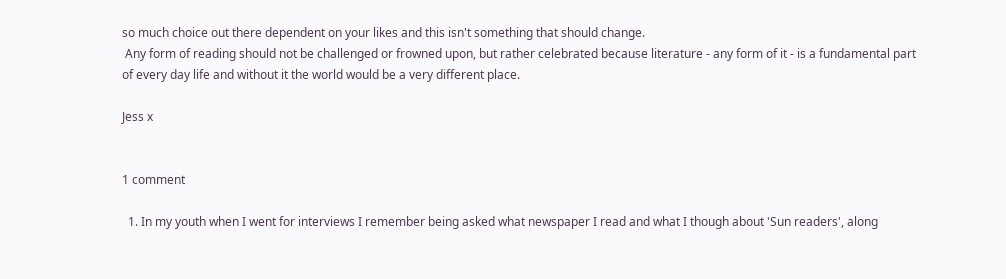so much choice out there dependent on your likes and this isn't something that should change.
 Any form of reading should not be challenged or frowned upon, but rather celebrated because literature - any form of it - is a fundamental part of every day life and without it the world would be a very different place.

Jess x


1 comment

  1. In my youth when I went for interviews I remember being asked what newspaper I read and what I though about 'Sun readers', along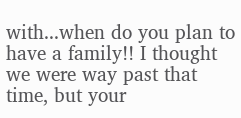with...when do you plan to have a family!! I thought we were way past that time, but your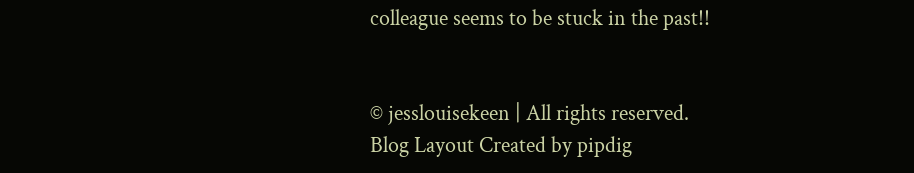colleague seems to be stuck in the past!!


© jesslouisekeen | All rights reserved.
Blog Layout Created by pipdig